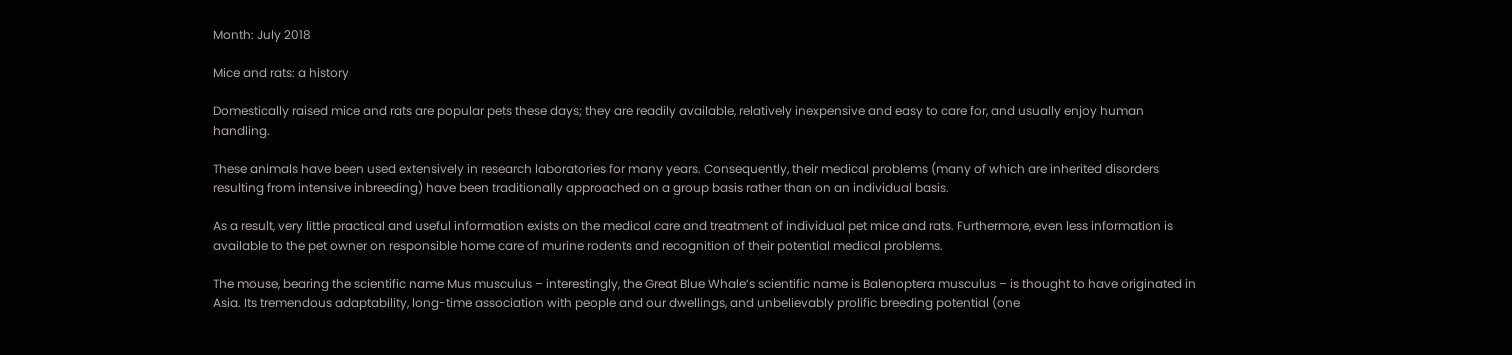Month: July 2018

Mice and rats: a history

Domestically raised mice and rats are popular pets these days; they are readily available, relatively inexpensive and easy to care for, and usually enjoy human handling.

These animals have been used extensively in research laboratories for many years. Consequently, their medical problems (many of which are inherited disorders resulting from intensive inbreeding) have been traditionally approached on a group basis rather than on an individual basis.

As a result, very little practical and useful information exists on the medical care and treatment of individual pet mice and rats. Furthermore, even less information is available to the pet owner on responsible home care of murine rodents and recognition of their potential medical problems.

The mouse, bearing the scientific name Mus musculus – interestingly, the Great Blue Whale’s scientific name is Balenoptera musculus – is thought to have originated in Asia. Its tremendous adaptability, long-time association with people and our dwellings, and unbelievably prolific breeding potential (one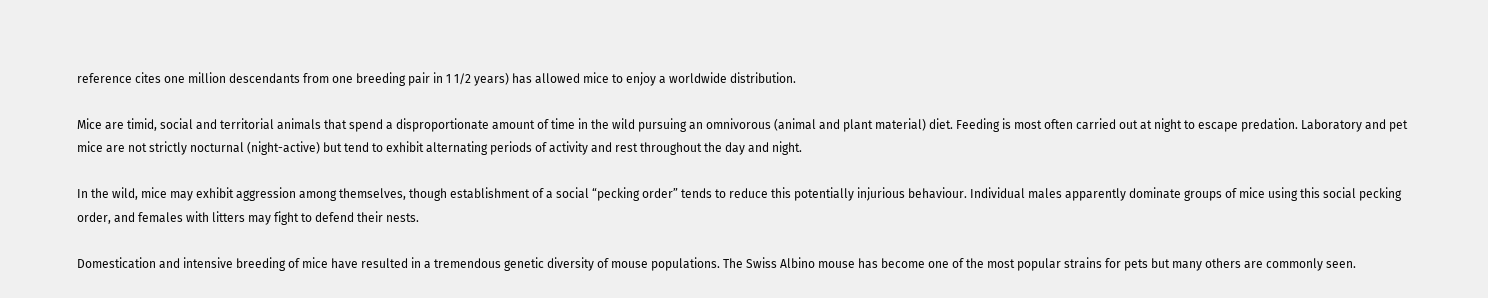reference cites one million descendants from one breeding pair in 1 1/2 years) has allowed mice to enjoy a worldwide distribution.

Mice are timid, social and territorial animals that spend a disproportionate amount of time in the wild pursuing an omnivorous (animal and plant material) diet. Feeding is most often carried out at night to escape predation. Laboratory and pet mice are not strictly nocturnal (night-active) but tend to exhibit alternating periods of activity and rest throughout the day and night.

In the wild, mice may exhibit aggression among themselves, though establishment of a social “pecking order” tends to reduce this potentially injurious behaviour. Individual males apparently dominate groups of mice using this social pecking order, and females with litters may fight to defend their nests.

Domestication and intensive breeding of mice have resulted in a tremendous genetic diversity of mouse populations. The Swiss Albino mouse has become one of the most popular strains for pets but many others are commonly seen.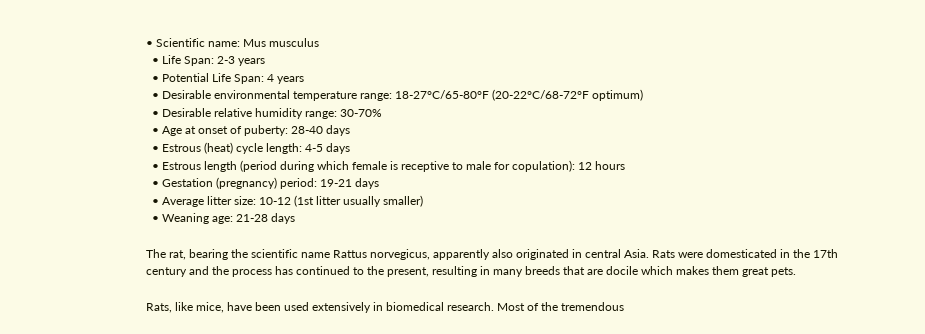• Scientific name: Mus musculus
  • Life Span: 2-3 years
  • Potential Life Span: 4 years
  • Desirable environmental temperature range: 18-27°C/65-80°F (20-22°C/68-72°F optimum)
  • Desirable relative humidity range: 30-70%
  • Age at onset of puberty: 28-40 days
  • Estrous (heat) cycle length: 4-5 days
  • Estrous length (period during which female is receptive to male for copulation): 12 hours
  • Gestation (pregnancy) period: 19-21 days
  • Average litter size: 10-12 (1st litter usually smaller)
  • Weaning age: 21-28 days

The rat, bearing the scientific name Rattus norvegicus, apparently also originated in central Asia. Rats were domesticated in the 17th century and the process has continued to the present, resulting in many breeds that are docile which makes them great pets.

Rats, like mice, have been used extensively in biomedical research. Most of the tremendous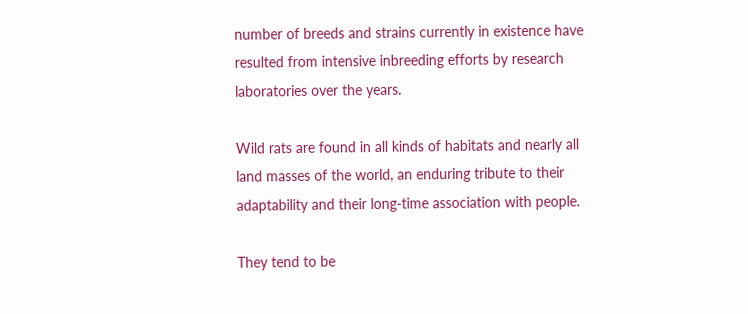number of breeds and strains currently in existence have resulted from intensive inbreeding efforts by research laboratories over the years.

Wild rats are found in all kinds of habitats and nearly all land masses of the world, an enduring tribute to their adaptability and their long-time association with people.

They tend to be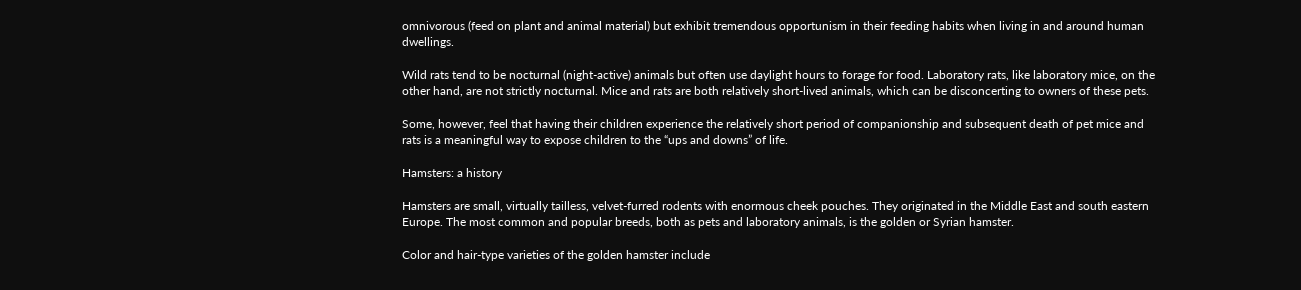omnivorous (feed on plant and animal material) but exhibit tremendous opportunism in their feeding habits when living in and around human dwellings.

Wild rats tend to be nocturnal (night-active) animals but often use daylight hours to forage for food. Laboratory rats, like laboratory mice, on the other hand, are not strictly nocturnal. Mice and rats are both relatively short-lived animals, which can be disconcerting to owners of these pets.

Some, however, feel that having their children experience the relatively short period of companionship and subsequent death of pet mice and rats is a meaningful way to expose children to the “ups and downs” of life.

Hamsters: a history

Hamsters are small, virtually tailless, velvet-furred rodents with enormous cheek pouches. They originated in the Middle East and south eastern Europe. The most common and popular breeds, both as pets and laboratory animals, is the golden or Syrian hamster.

Color and hair-type varieties of the golden hamster include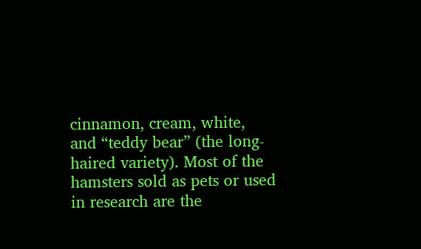cinnamon, cream, white, and “teddy bear” (the long-haired variety). Most of the hamsters sold as pets or used in research are the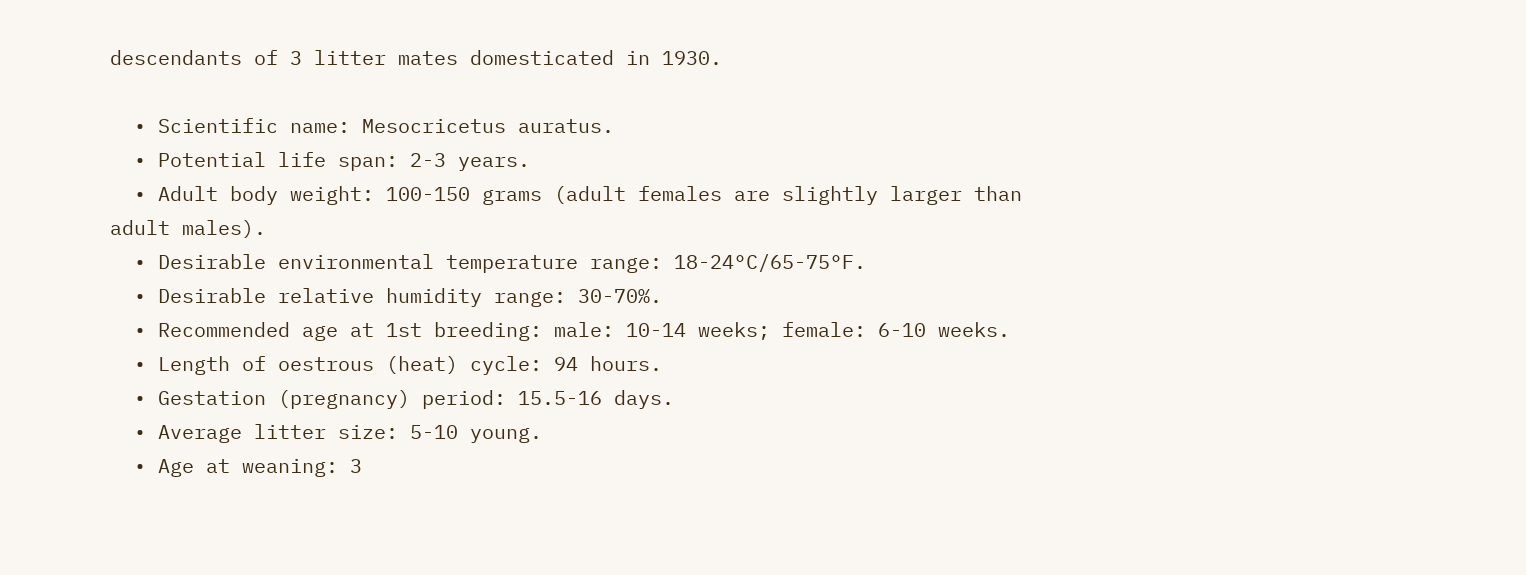descendants of 3 litter mates domesticated in 1930.

  • Scientific name: Mesocricetus auratus.
  • Potential life span: 2-3 years.
  • Adult body weight: 100-150 grams (adult females are slightly larger than adult males).
  • Desirable environmental temperature range: 18-24°C/65-75°F.
  • Desirable relative humidity range: 30-70%.
  • Recommended age at 1st breeding: male: 10-14 weeks; female: 6-10 weeks.
  • Length of oestrous (heat) cycle: 94 hours.
  • Gestation (pregnancy) period: 15.5-16 days.
  • Average litter size: 5-10 young.
  • Age at weaning: 3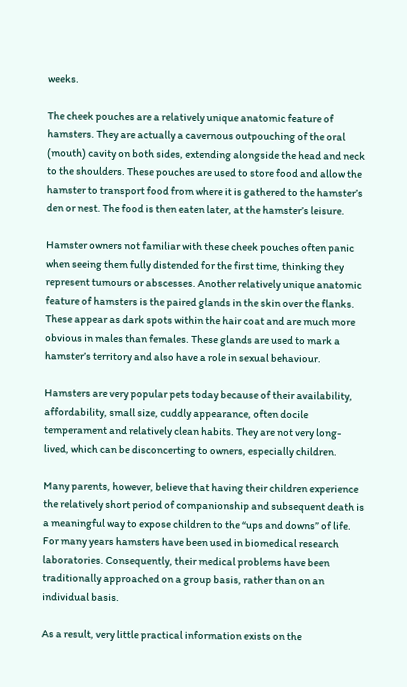weeks.

The cheek pouches are a relatively unique anatomic feature of hamsters. They are actually a cavernous outpouching of the oral (mouth) cavity on both sides, extending alongside the head and neck to the shoulders. These pouches are used to store food and allow the hamster to transport food from where it is gathered to the hamster’s den or nest. The food is then eaten later, at the hamster’s leisure.

Hamster owners not familiar with these cheek pouches often panic when seeing them fully distended for the first time, thinking they represent tumours or abscesses. Another relatively unique anatomic feature of hamsters is the paired glands in the skin over the flanks. These appear as dark spots within the hair coat and are much more obvious in males than females. These glands are used to mark a hamster’s territory and also have a role in sexual behaviour.

Hamsters are very popular pets today because of their availability, affordability, small size, cuddly appearance, often docile temperament and relatively clean habits. They are not very long-lived, which can be disconcerting to owners, especially children.

Many parents, however, believe that having their children experience the relatively short period of companionship and subsequent death is a meaningful way to expose children to the “ups and downs” of life. For many years hamsters have been used in biomedical research laboratories. Consequently, their medical problems have been traditionally approached on a group basis, rather than on an individual basis.

As a result, very little practical information exists on the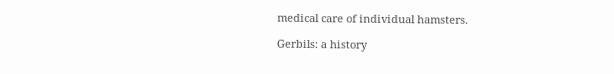medical care of individual hamsters.

Gerbils: a history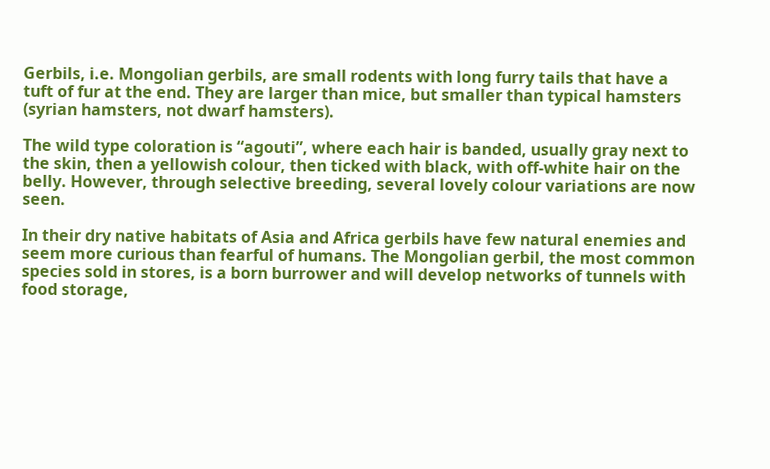Gerbils, i.e. Mongolian gerbils, are small rodents with long furry tails that have a tuft of fur at the end. They are larger than mice, but smaller than typical hamsters (syrian hamsters, not dwarf hamsters).

The wild type coloration is “agouti”, where each hair is banded, usually gray next to the skin, then a yellowish colour, then ticked with black, with off-white hair on the belly. However, through selective breeding, several lovely colour variations are now seen.

In their dry native habitats of Asia and Africa gerbils have few natural enemies and seem more curious than fearful of humans. The Mongolian gerbil, the most common species sold in stores, is a born burrower and will develop networks of tunnels with food storage,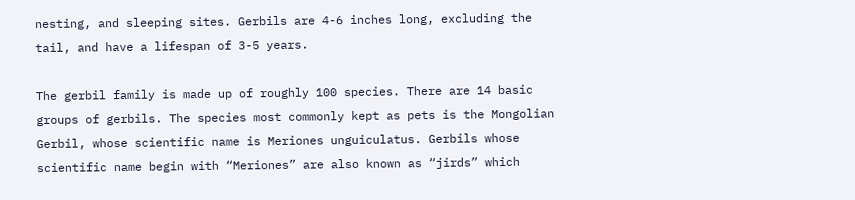nesting, and sleeping sites. Gerbils are 4-6 inches long, excluding the tail, and have a lifespan of 3-5 years.

The gerbil family is made up of roughly 100 species. There are 14 basic groups of gerbils. The species most commonly kept as pets is the Mongolian Gerbil, whose scientific name is Meriones unguiculatus. Gerbils whose scientific name begin with “Meriones” are also known as “jirds” which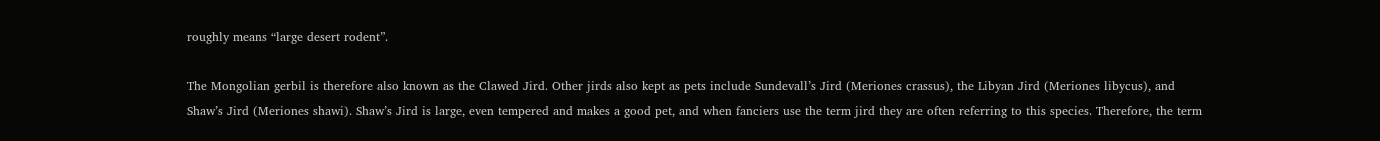roughly means “large desert rodent”.

The Mongolian gerbil is therefore also known as the Clawed Jird. Other jirds also kept as pets include Sundevall’s Jird (Meriones crassus), the Libyan Jird (Meriones libycus), and Shaw’s Jird (Meriones shawi). Shaw’s Jird is large, even tempered and makes a good pet, and when fanciers use the term jird they are often referring to this species. Therefore, the term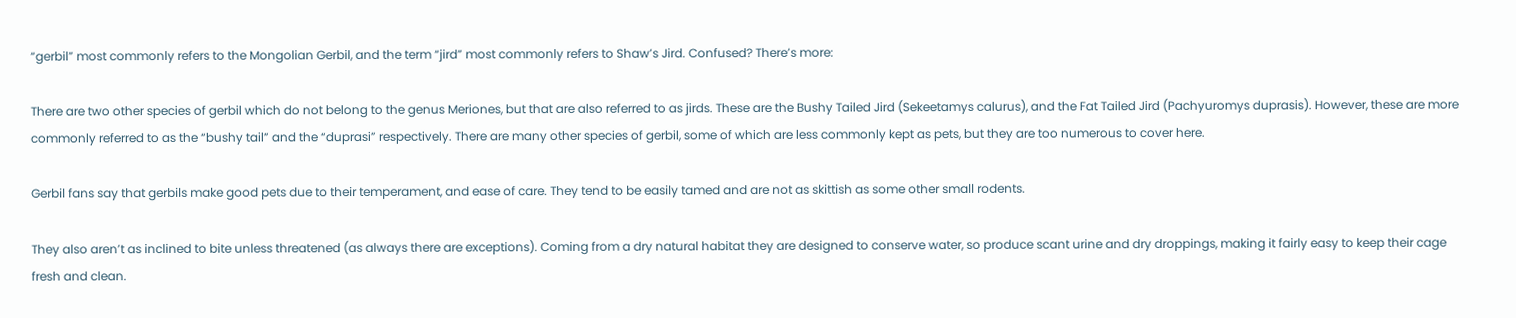“gerbil” most commonly refers to the Mongolian Gerbil, and the term “jird” most commonly refers to Shaw’s Jird. Confused? There’s more:

There are two other species of gerbil which do not belong to the genus Meriones, but that are also referred to as jirds. These are the Bushy Tailed Jird (Sekeetamys calurus), and the Fat Tailed Jird (Pachyuromys duprasis). However, these are more commonly referred to as the “bushy tail” and the “duprasi” respectively. There are many other species of gerbil, some of which are less commonly kept as pets, but they are too numerous to cover here.

Gerbil fans say that gerbils make good pets due to their temperament, and ease of care. They tend to be easily tamed and are not as skittish as some other small rodents.

They also aren’t as inclined to bite unless threatened (as always there are exceptions). Coming from a dry natural habitat they are designed to conserve water, so produce scant urine and dry droppings, making it fairly easy to keep their cage fresh and clean.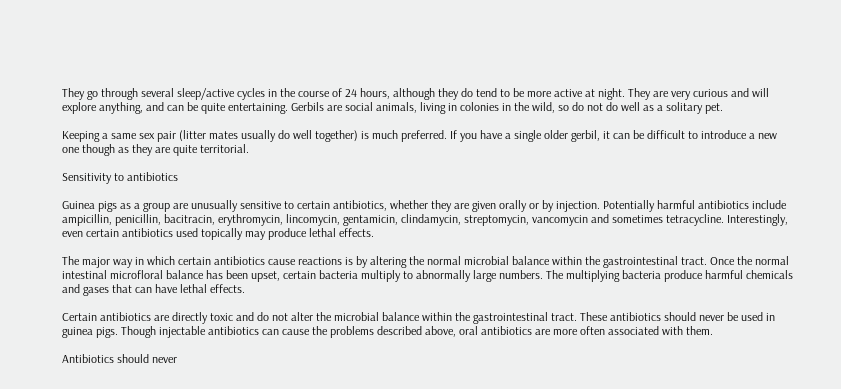They go through several sleep/active cycles in the course of 24 hours, although they do tend to be more active at night. They are very curious and will explore anything, and can be quite entertaining. Gerbils are social animals, living in colonies in the wild, so do not do well as a solitary pet.

Keeping a same sex pair (litter mates usually do well together) is much preferred. If you have a single older gerbil, it can be difficult to introduce a new one though as they are quite territorial.

Sensitivity to antibiotics

Guinea pigs as a group are unusually sensitive to certain antibiotics, whether they are given orally or by injection. Potentially harmful antibiotics include ampicillin, penicillin, bacitracin, erythromycin, lincomycin, gentamicin, clindamycin, streptomycin, vancomycin and sometimes tetracycline. Interestingly, even certain antibiotics used topically may produce lethal effects.

The major way in which certain antibiotics cause reactions is by altering the normal microbial balance within the gastrointestinal tract. Once the normal intestinal microfloral balance has been upset, certain bacteria multiply to abnormally large numbers. The multiplying bacteria produce harmful chemicals and gases that can have lethal effects.

Certain antibiotics are directly toxic and do not alter the microbial balance within the gastrointestinal tract. These antibiotics should never be used in guinea pigs. Though injectable antibiotics can cause the problems described above, oral antibiotics are more often associated with them.

Antibiotics should never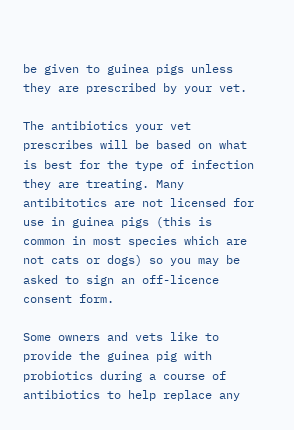be given to guinea pigs unless they are prescribed by your vet.

The antibiotics your vet prescribes will be based on what is best for the type of infection they are treating. Many antibitotics are not licensed for use in guinea pigs (this is common in most species which are not cats or dogs) so you may be asked to sign an off-licence consent form.

Some owners and vets like to provide the guinea pig with probiotics during a course of antibiotics to help replace any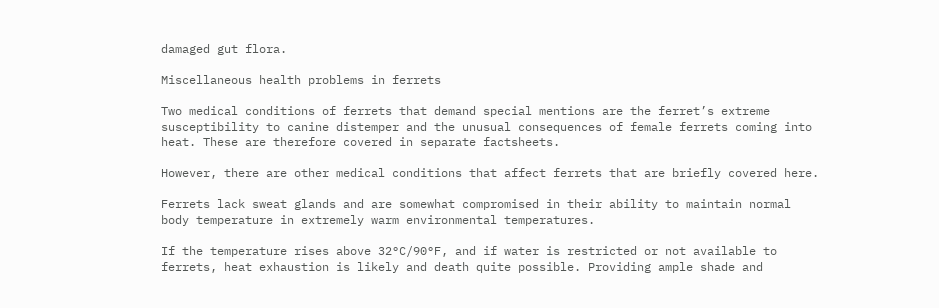damaged gut flora.

Miscellaneous health problems in ferrets

Two medical conditions of ferrets that demand special mentions are the ferret’s extreme susceptibility to canine distemper and the unusual consequences of female ferrets coming into heat. These are therefore covered in separate factsheets.

However, there are other medical conditions that affect ferrets that are briefly covered here.

Ferrets lack sweat glands and are somewhat compromised in their ability to maintain normal body temperature in extremely warm environmental temperatures.

If the temperature rises above 32°C/90°F, and if water is restricted or not available to ferrets, heat exhaustion is likely and death quite possible. Providing ample shade and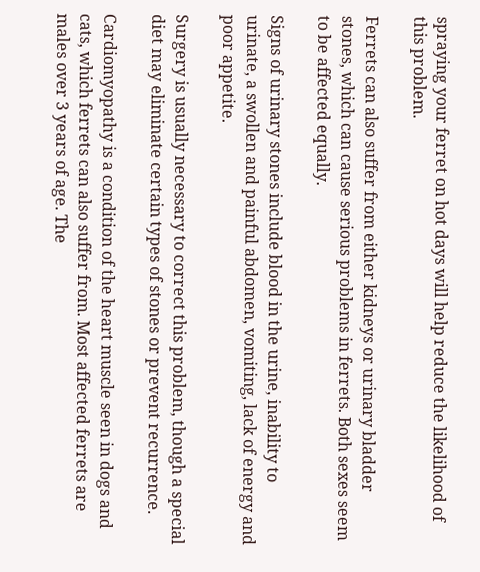spraying your ferret on hot days will help reduce the likelihood of this problem.

Ferrets can also suffer from either kidneys or urinary bladder stones, which can cause serious problems in ferrets. Both sexes seem to be affected equally.

Signs of urinary stones include blood in the urine, inability to urinate, a swollen and painful abdomen, vomiting, lack of energy and poor appetite.

Surgery is usually necessary to correct this problem, though a special diet may eliminate certain types of stones or prevent recurrence.

Cardiomyopathy is a condition of the heart muscle seen in dogs and cats, which ferrets can also suffer from. Most affected ferrets are males over 3 years of age. The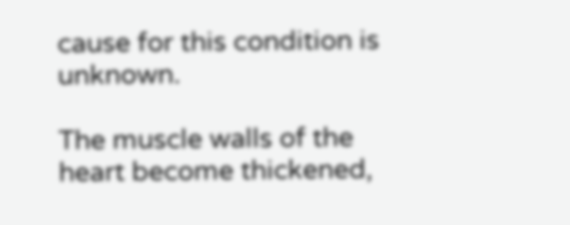cause for this condition is unknown.

The muscle walls of the heart become thickened,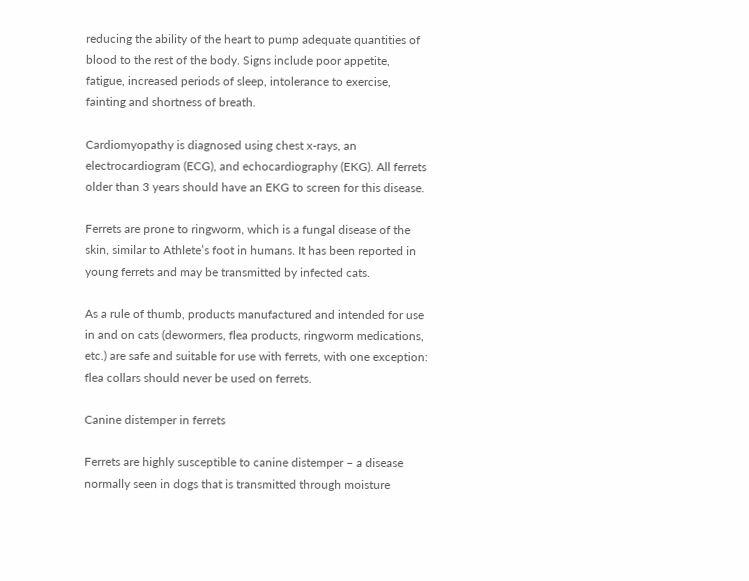reducing the ability of the heart to pump adequate quantities of blood to the rest of the body. Signs include poor appetite, fatigue, increased periods of sleep, intolerance to exercise, fainting and shortness of breath.

Cardiomyopathy is diagnosed using chest x-rays, an electrocardiogram (ECG), and echocardiography (EKG). All ferrets older than 3 years should have an EKG to screen for this disease.

Ferrets are prone to ringworm, which is a fungal disease of the skin, similar to Athlete’s foot in humans. It has been reported in young ferrets and may be transmitted by infected cats.

As a rule of thumb, products manufactured and intended for use in and on cats (dewormers, flea products, ringworm medications, etc.) are safe and suitable for use with ferrets, with one exception: flea collars should never be used on ferrets.

Canine distemper in ferrets

Ferrets are highly susceptible to canine distemper – a disease normally seen in dogs that is transmitted through moisture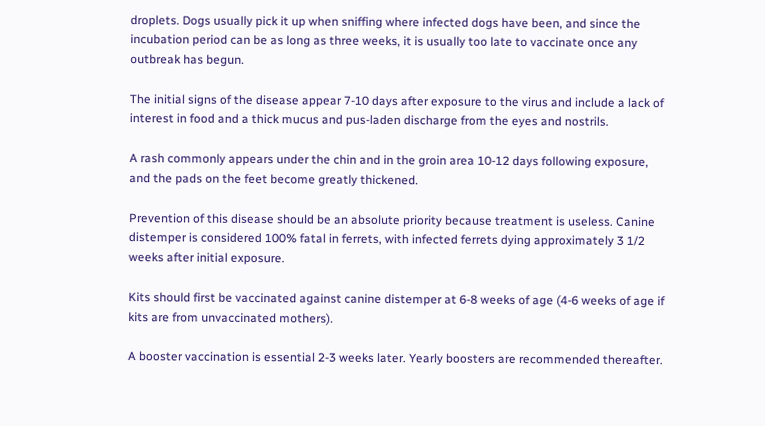droplets. Dogs usually pick it up when sniffing where infected dogs have been, and since the incubation period can be as long as three weeks, it is usually too late to vaccinate once any outbreak has begun.

The initial signs of the disease appear 7-10 days after exposure to the virus and include a lack of interest in food and a thick mucus and pus-laden discharge from the eyes and nostrils.

A rash commonly appears under the chin and in the groin area 10-12 days following exposure, and the pads on the feet become greatly thickened.

Prevention of this disease should be an absolute priority because treatment is useless. Canine distemper is considered 100% fatal in ferrets, with infected ferrets dying approximately 3 1/2 weeks after initial exposure.

Kits should first be vaccinated against canine distemper at 6-8 weeks of age (4-6 weeks of age if kits are from unvaccinated mothers).

A booster vaccination is essential 2-3 weeks later. Yearly boosters are recommended thereafter.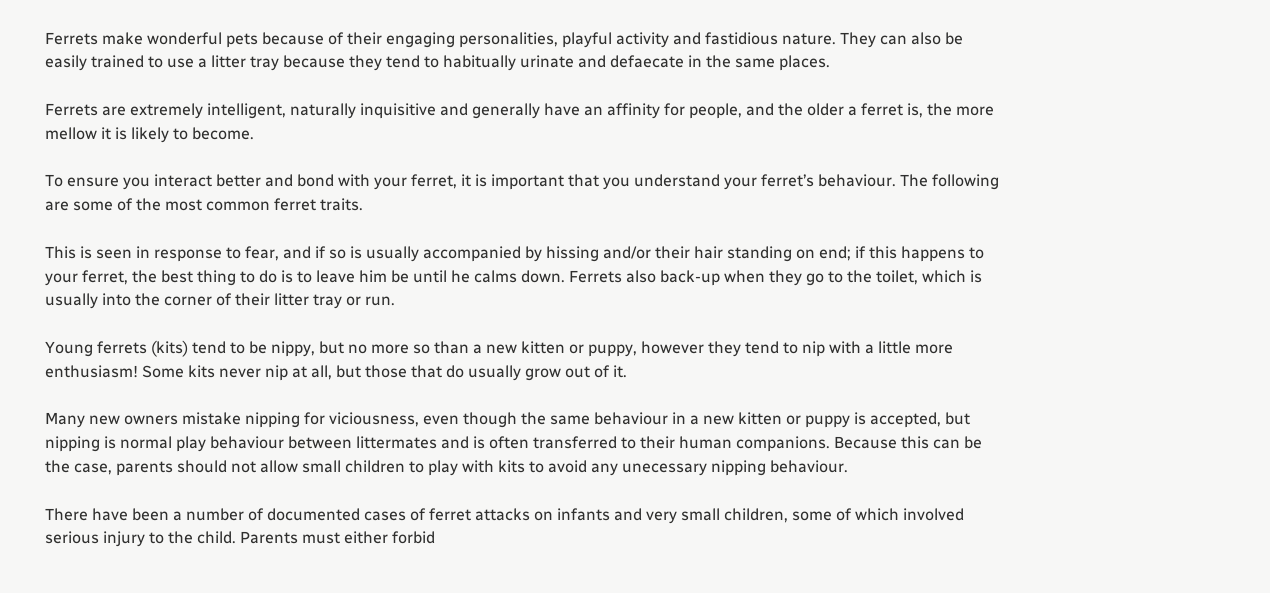Ferrets make wonderful pets because of their engaging personalities, playful activity and fastidious nature. They can also be easily trained to use a litter tray because they tend to habitually urinate and defaecate in the same places.

Ferrets are extremely intelligent, naturally inquisitive and generally have an affinity for people, and the older a ferret is, the more mellow it is likely to become.

To ensure you interact better and bond with your ferret, it is important that you understand your ferret’s behaviour. The following are some of the most common ferret traits.

This is seen in response to fear, and if so is usually accompanied by hissing and/or their hair standing on end; if this happens to your ferret, the best thing to do is to leave him be until he calms down. Ferrets also back-up when they go to the toilet, which is usually into the corner of their litter tray or run.

Young ferrets (kits) tend to be nippy, but no more so than a new kitten or puppy, however they tend to nip with a little more enthusiasm! Some kits never nip at all, but those that do usually grow out of it.

Many new owners mistake nipping for viciousness, even though the same behaviour in a new kitten or puppy is accepted, but nipping is normal play behaviour between littermates and is often transferred to their human companions. Because this can be the case, parents should not allow small children to play with kits to avoid any unecessary nipping behaviour.

There have been a number of documented cases of ferret attacks on infants and very small children, some of which involved serious injury to the child. Parents must either forbid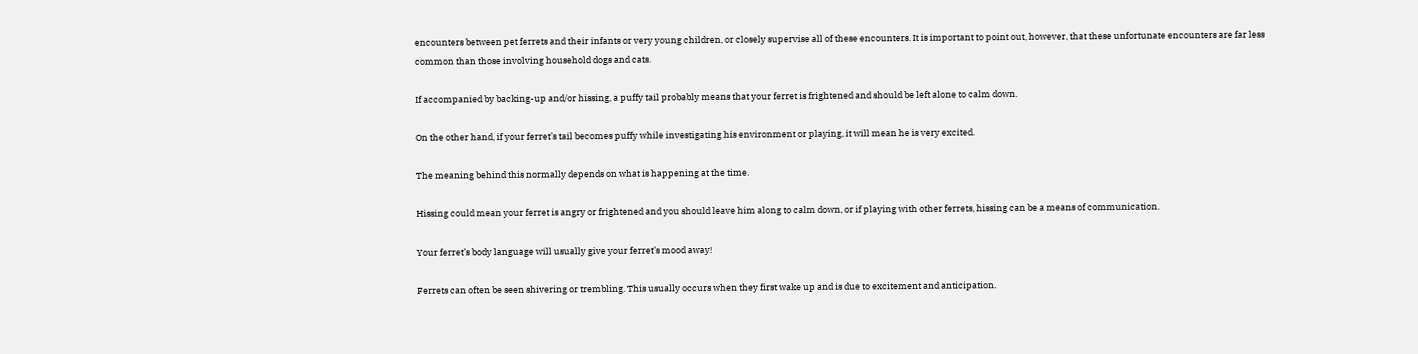encounters between pet ferrets and their infants or very young children, or closely supervise all of these encounters. It is important to point out, however, that these unfortunate encounters are far less common than those involving household dogs and cats.

If accompanied by backing-up and/or hissing, a puffy tail probably means that your ferret is frightened and should be left alone to calm down.

On the other hand, if your ferret’s tail becomes puffy while investigating his environment or playing, it will mean he is very excited.

The meaning behind this normally depends on what is happening at the time.

Hissing could mean your ferret is angry or frightened and you should leave him along to calm down, or if playing with other ferrets, hissing can be a means of communication.

Your ferret’s body language will usually give your ferret’s mood away!

Ferrets can often be seen shivering or trembling. This usually occurs when they first wake up and is due to excitement and anticipation.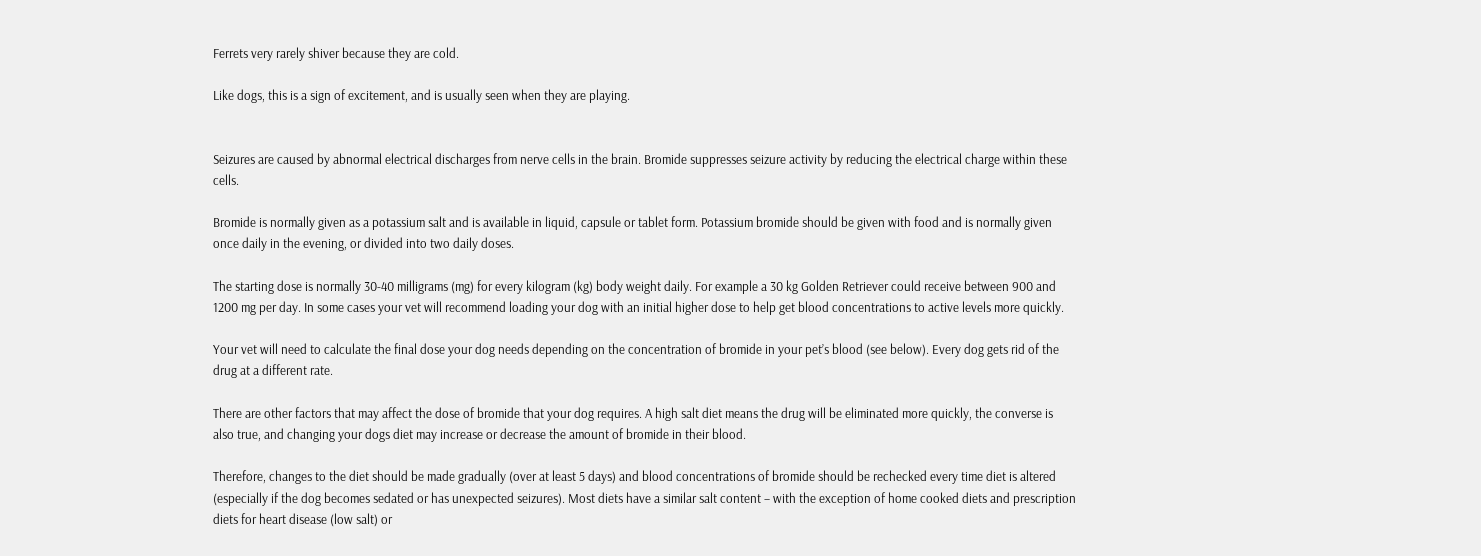Ferrets very rarely shiver because they are cold.

Like dogs, this is a sign of excitement, and is usually seen when they are playing.


Seizures are caused by abnormal electrical discharges from nerve cells in the brain. Bromide suppresses seizure activity by reducing the electrical charge within these cells.

Bromide is normally given as a potassium salt and is available in liquid, capsule or tablet form. Potassium bromide should be given with food and is normally given once daily in the evening, or divided into two daily doses.

The starting dose is normally 30-40 milligrams (mg) for every kilogram (kg) body weight daily. For example a 30 kg Golden Retriever could receive between 900 and 1200 mg per day. In some cases your vet will recommend loading your dog with an initial higher dose to help get blood concentrations to active levels more quickly.

Your vet will need to calculate the final dose your dog needs depending on the concentration of bromide in your pet’s blood (see below). Every dog gets rid of the drug at a different rate.

There are other factors that may affect the dose of bromide that your dog requires. A high salt diet means the drug will be eliminated more quickly, the converse is also true, and changing your dogs diet may increase or decrease the amount of bromide in their blood.

Therefore, changes to the diet should be made gradually (over at least 5 days) and blood concentrations of bromide should be rechecked every time diet is altered (especially if the dog becomes sedated or has unexpected seizures). Most diets have a similar salt content – with the exception of home cooked diets and prescription diets for heart disease (low salt) or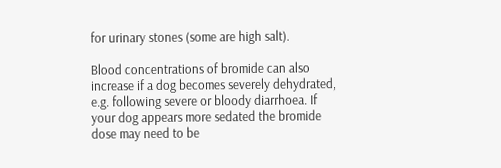for urinary stones (some are high salt).

Blood concentrations of bromide can also increase if a dog becomes severely dehydrated, e.g. following severe or bloody diarrhoea. If your dog appears more sedated the bromide dose may need to be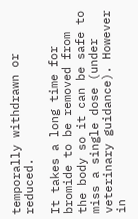temporally withdrawn or reduced.

It takes a long time for bromide to be removed from the body so it can be safe to miss a single dose (under veterinary guidance). However in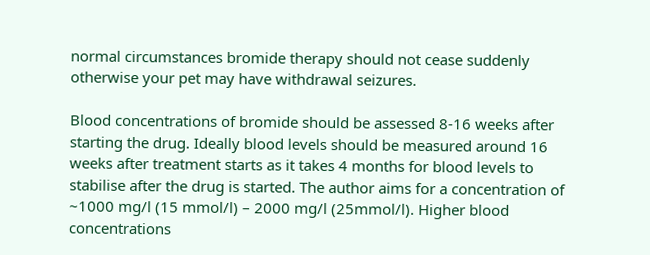normal circumstances bromide therapy should not cease suddenly otherwise your pet may have withdrawal seizures.

Blood concentrations of bromide should be assessed 8-16 weeks after starting the drug. Ideally blood levels should be measured around 16 weeks after treatment starts as it takes 4 months for blood levels to stabilise after the drug is started. The author aims for a concentration of ~1000 mg/l (15 mmol/l) – 2000 mg/l (25mmol/l). Higher blood concentrations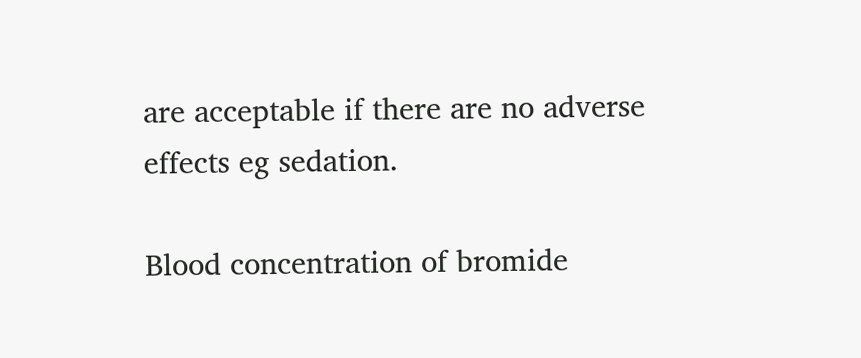are acceptable if there are no adverse effects eg sedation.

Blood concentration of bromide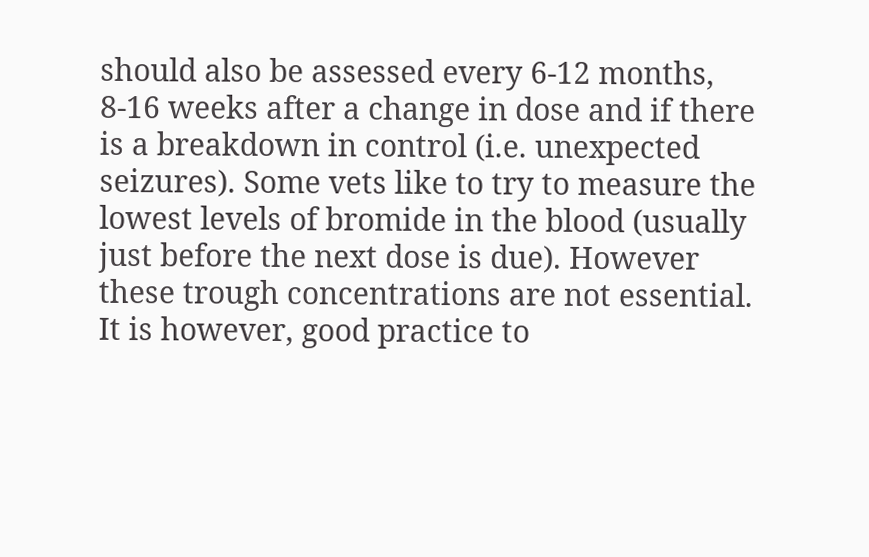should also be assessed every 6-12 months, 8-16 weeks after a change in dose and if there is a breakdown in control (i.e. unexpected seizures). Some vets like to try to measure the lowest levels of bromide in the blood (usually just before the next dose is due). However these trough concentrations are not essential. It is however, good practice to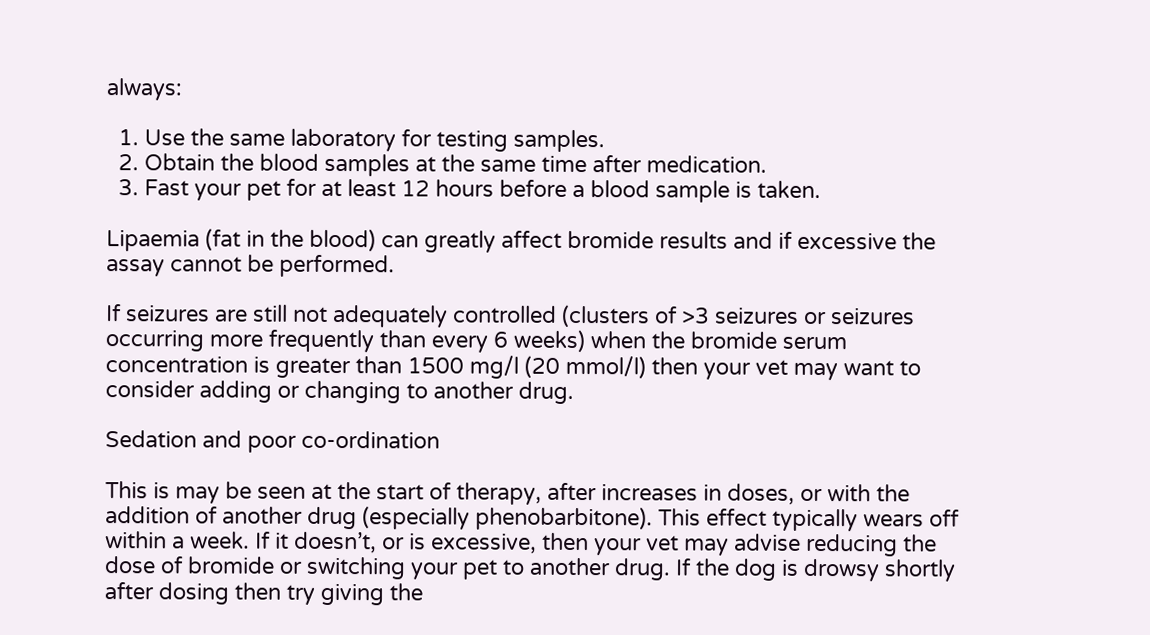always:

  1. Use the same laboratory for testing samples.
  2. Obtain the blood samples at the same time after medication.
  3. Fast your pet for at least 12 hours before a blood sample is taken.

Lipaemia (fat in the blood) can greatly affect bromide results and if excessive the assay cannot be performed.

If seizures are still not adequately controlled (clusters of >3 seizures or seizures occurring more frequently than every 6 weeks) when the bromide serum concentration is greater than 1500 mg/l (20 mmol/l) then your vet may want to consider adding or changing to another drug.

Sedation and poor co-ordination

This is may be seen at the start of therapy, after increases in doses, or with the addition of another drug (especially phenobarbitone). This effect typically wears off within a week. If it doesn’t, or is excessive, then your vet may advise reducing the dose of bromide or switching your pet to another drug. If the dog is drowsy shortly after dosing then try giving the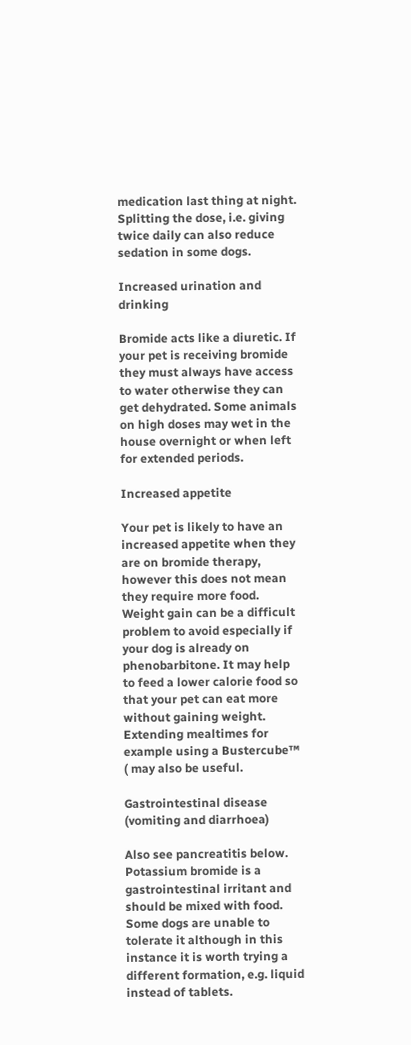medication last thing at night. Splitting the dose, i.e. giving twice daily can also reduce sedation in some dogs.

Increased urination and drinking

Bromide acts like a diuretic. If your pet is receiving bromide they must always have access to water otherwise they can get dehydrated. Some animals on high doses may wet in the house overnight or when left for extended periods.

Increased appetite

Your pet is likely to have an increased appetite when they are on bromide therapy, however this does not mean they require more food. Weight gain can be a difficult problem to avoid especially if your dog is already on phenobarbitone. It may help to feed a lower calorie food so that your pet can eat more without gaining weight. Extending mealtimes for example using a Bustercube™ ( may also be useful.

Gastrointestinal disease (vomiting and diarrhoea)

Also see pancreatitis below. Potassium bromide is a gastrointestinal irritant and should be mixed with food. Some dogs are unable to tolerate it although in this instance it is worth trying a different formation, e.g. liquid instead of tablets.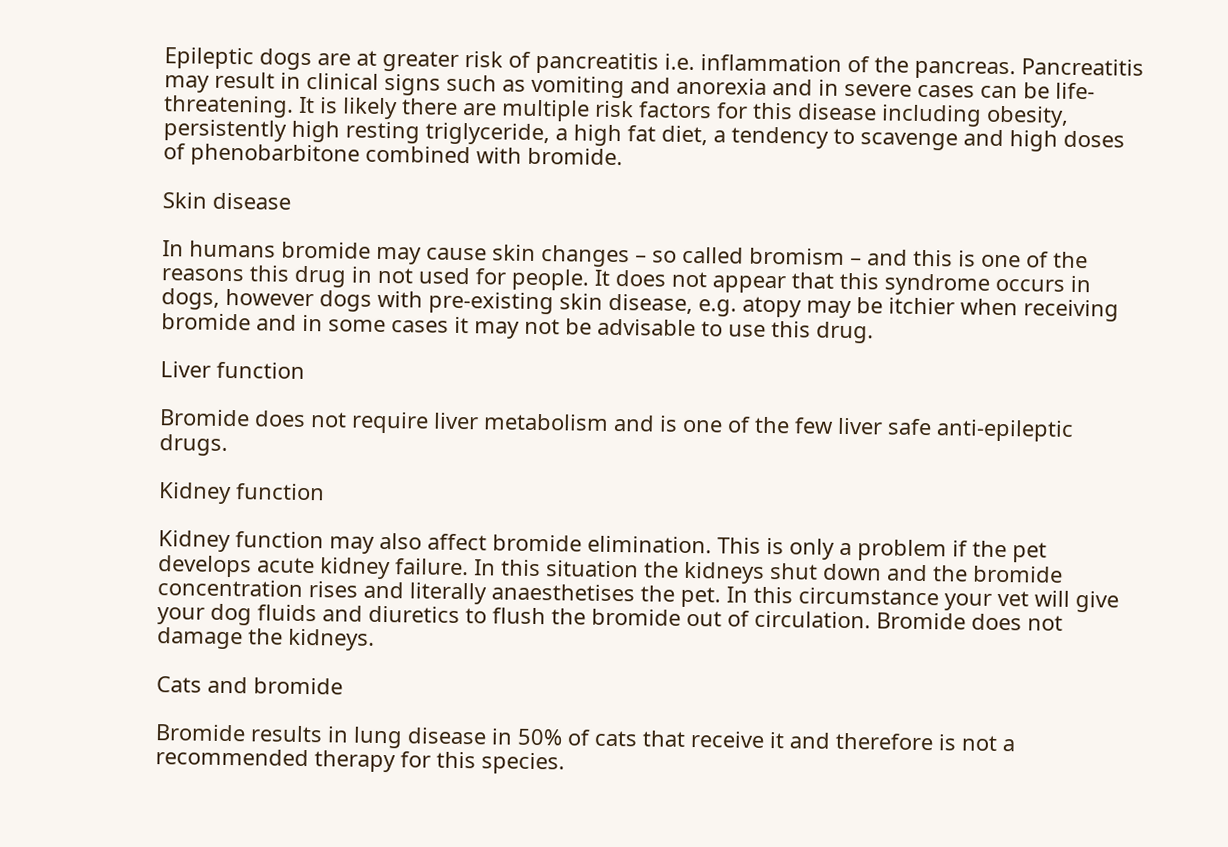Epileptic dogs are at greater risk of pancreatitis i.e. inflammation of the pancreas. Pancreatitis may result in clinical signs such as vomiting and anorexia and in severe cases can be life-threatening. It is likely there are multiple risk factors for this disease including obesity, persistently high resting triglyceride, a high fat diet, a tendency to scavenge and high doses of phenobarbitone combined with bromide.

Skin disease

In humans bromide may cause skin changes – so called bromism – and this is one of the reasons this drug in not used for people. It does not appear that this syndrome occurs in dogs, however dogs with pre-existing skin disease, e.g. atopy may be itchier when receiving bromide and in some cases it may not be advisable to use this drug.

Liver function

Bromide does not require liver metabolism and is one of the few liver safe anti-epileptic drugs.

Kidney function

Kidney function may also affect bromide elimination. This is only a problem if the pet develops acute kidney failure. In this situation the kidneys shut down and the bromide concentration rises and literally anaesthetises the pet. In this circumstance your vet will give your dog fluids and diuretics to flush the bromide out of circulation. Bromide does not damage the kidneys.

Cats and bromide

Bromide results in lung disease in 50% of cats that receive it and therefore is not a recommended therapy for this species.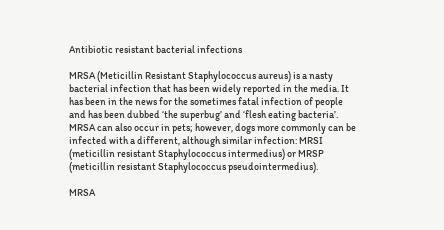Antibiotic resistant bacterial infections

MRSA (Meticillin Resistant Staphylococcus aureus) is a nasty bacterial infection that has been widely reported in the media. It has been in the news for the sometimes fatal infection of people and has been dubbed ‘the superbug’ and ‘flesh eating bacteria’. MRSA can also occur in pets; however, dogs more commonly can be infected with a different, although similar infection: MRSI (meticillin resistant Staphylococcus intermedius) or MRSP (meticillin resistant Staphylococcus pseudointermedius).

MRSA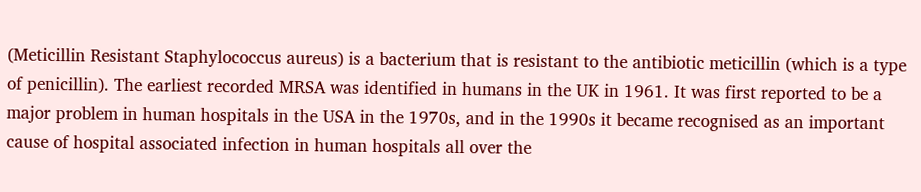(Meticillin Resistant Staphylococcus aureus) is a bacterium that is resistant to the antibiotic meticillin (which is a type of penicillin). The earliest recorded MRSA was identified in humans in the UK in 1961. It was first reported to be a major problem in human hospitals in the USA in the 1970s, and in the 1990s it became recognised as an important cause of hospital associated infection in human hospitals all over the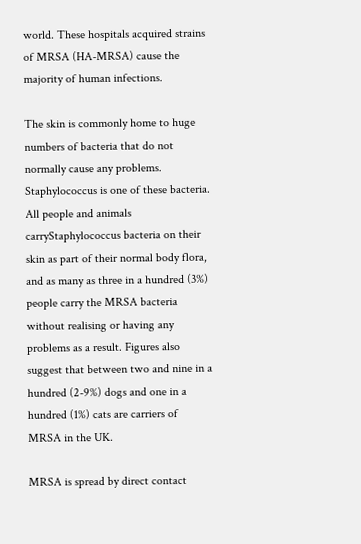world. These hospitals acquired strains of MRSA (HA-MRSA) cause the majority of human infections.

The skin is commonly home to huge numbers of bacteria that do not normally cause any problems. Staphylococcus is one of these bacteria. All people and animals carryStaphylococcus bacteria on their skin as part of their normal body flora, and as many as three in a hundred (3%) people carry the MRSA bacteria without realising or having any problems as a result. Figures also suggest that between two and nine in a hundred (2-9%) dogs and one in a hundred (1%) cats are carriers of MRSA in the UK.

MRSA is spread by direct contact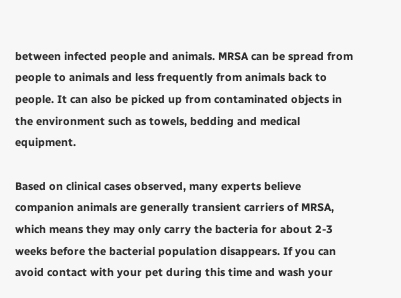between infected people and animals. MRSA can be spread from people to animals and less frequently from animals back to people. It can also be picked up from contaminated objects in the environment such as towels, bedding and medical equipment.

Based on clinical cases observed, many experts believe companion animals are generally transient carriers of MRSA, which means they may only carry the bacteria for about 2-3 weeks before the bacterial population disappears. If you can avoid contact with your pet during this time and wash your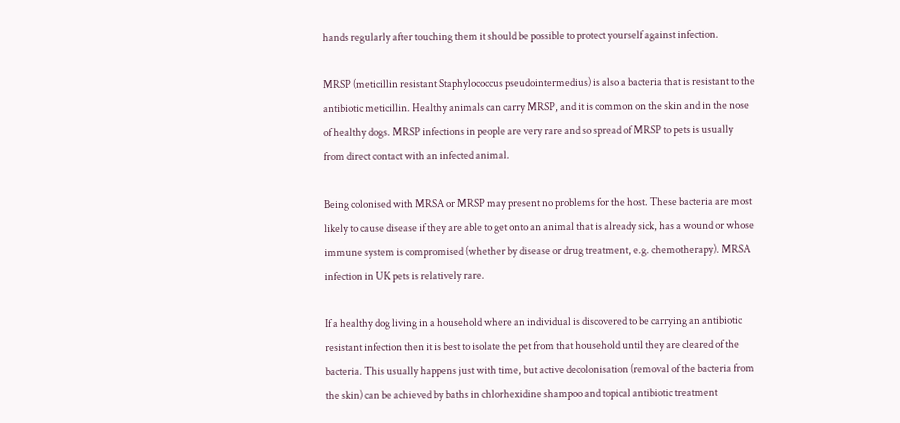hands regularly after touching them it should be possible to protect yourself against infection.

MRSP (meticillin resistant Staphylococcus pseudointermedius) is also a bacteria that is resistant to the antibiotic meticillin. Healthy animals can carry MRSP, and it is common on the skin and in the nose of healthy dogs. MRSP infections in people are very rare and so spread of MRSP to pets is usually from direct contact with an infected animal.

Being colonised with MRSA or MRSP may present no problems for the host. These bacteria are most likely to cause disease if they are able to get onto an animal that is already sick, has a wound or whose immune system is compromised (whether by disease or drug treatment, e.g. chemotherapy). MRSA infection in UK pets is relatively rare.

If a healthy dog living in a household where an individual is discovered to be carrying an antibiotic resistant infection then it is best to isolate the pet from that household until they are cleared of the bacteria. This usually happens just with time, but active decolonisation (removal of the bacteria from the skin) can be achieved by baths in chlorhexidine shampoo and topical antibiotic treatment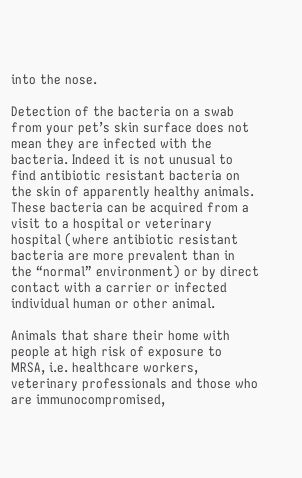into the nose.

Detection of the bacteria on a swab from your pet’s skin surface does not mean they are infected with the bacteria. Indeed it is not unusual to find antibiotic resistant bacteria on the skin of apparently healthy animals. These bacteria can be acquired from a visit to a hospital or veterinary hospital (where antibiotic resistant bacteria are more prevalent than in the “normal” environment) or by direct contact with a carrier or infected individual human or other animal.

Animals that share their home with people at high risk of exposure to MRSA, i.e. healthcare workers, veterinary professionals and those who are immunocompromised,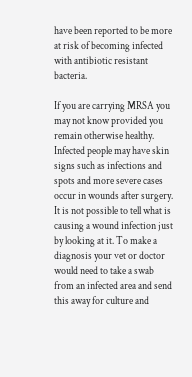have been reported to be more at risk of becoming infected with antibiotic resistant bacteria.

If you are carrying MRSA you may not know provided you remain otherwise healthy. Infected people may have skin signs such as infections and spots and more severe cases occur in wounds after surgery. It is not possible to tell what is causing a wound infection just by looking at it. To make a diagnosis your vet or doctor would need to take a swab from an infected area and send this away for culture and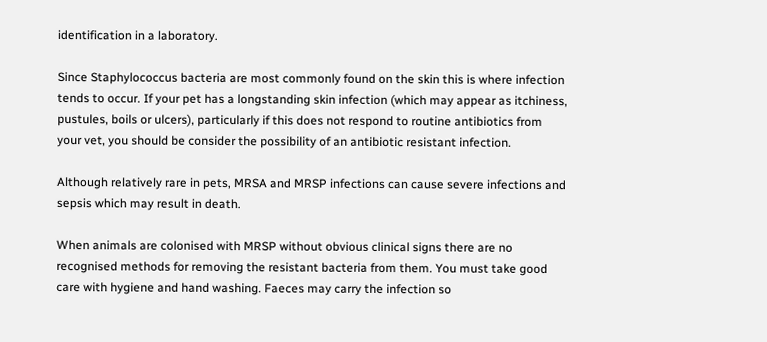identification in a laboratory.

Since Staphylococcus bacteria are most commonly found on the skin this is where infection tends to occur. If your pet has a longstanding skin infection (which may appear as itchiness, pustules, boils or ulcers), particularly if this does not respond to routine antibiotics from your vet, you should be consider the possibility of an antibiotic resistant infection.

Although relatively rare in pets, MRSA and MRSP infections can cause severe infections and sepsis which may result in death.

When animals are colonised with MRSP without obvious clinical signs there are no recognised methods for removing the resistant bacteria from them. You must take good care with hygiene and hand washing. Faeces may carry the infection so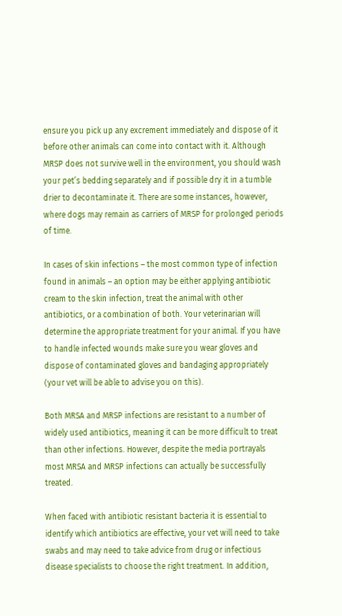ensure you pick up any excrement immediately and dispose of it before other animals can come into contact with it. Although MRSP does not survive well in the environment, you should wash your pet’s bedding separately and if possible dry it in a tumble drier to decontaminate it. There are some instances, however, where dogs may remain as carriers of MRSP for prolonged periods of time.

In cases of skin infections – the most common type of infection found in animals – an option may be either applying antibiotic cream to the skin infection, treat the animal with other antibiotics, or a combination of both. Your veterinarian will determine the appropriate treatment for your animal. If you have to handle infected wounds make sure you wear gloves and dispose of contaminated gloves and bandaging appropriately (your vet will be able to advise you on this).

Both MRSA and MRSP infections are resistant to a number of widely used antibiotics, meaning it can be more difficult to treat than other infections. However, despite the media portrayals most MRSA and MRSP infections can actually be successfully treated.

When faced with antibiotic resistant bacteria it is essential to identify which antibiotics are effective, your vet will need to take swabs and may need to take advice from drug or infectious disease specialists to choose the right treatment. In addition,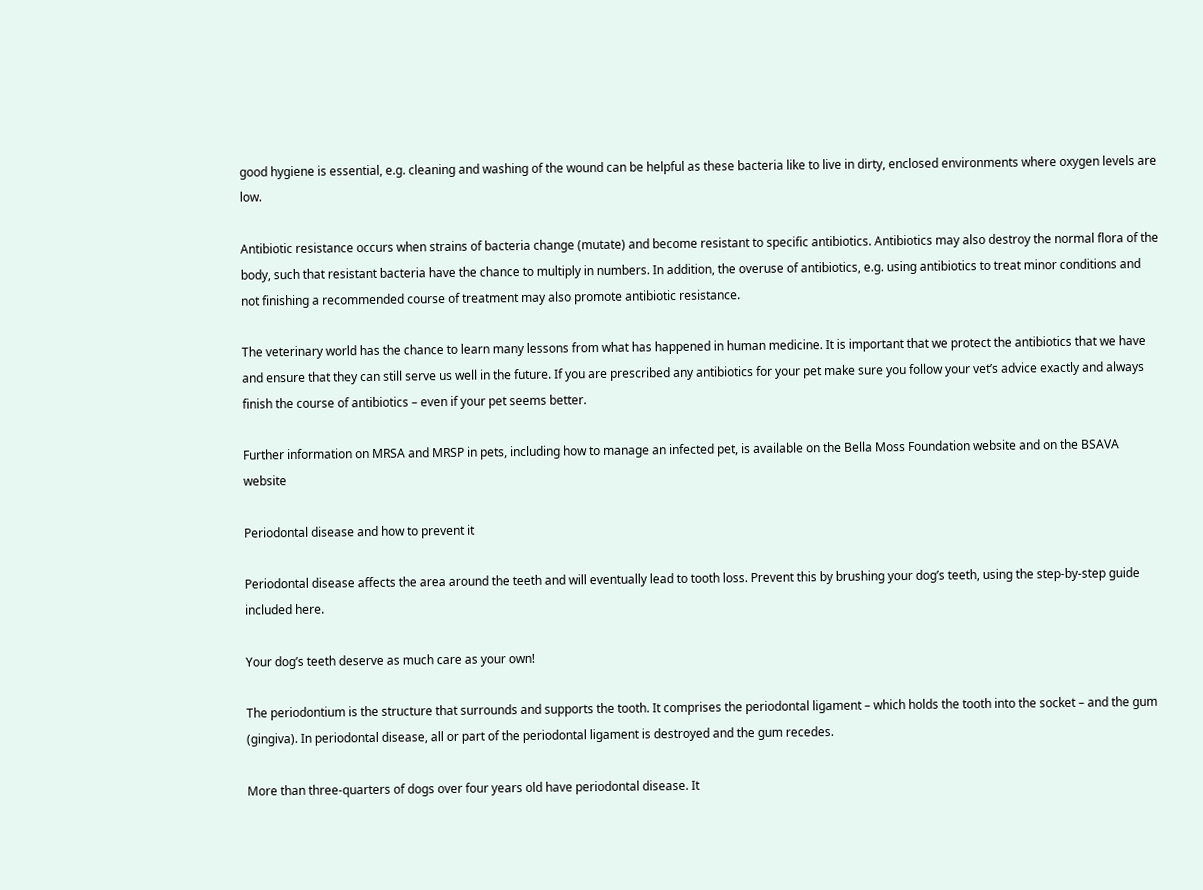good hygiene is essential, e.g. cleaning and washing of the wound can be helpful as these bacteria like to live in dirty, enclosed environments where oxygen levels are low.

Antibiotic resistance occurs when strains of bacteria change (mutate) and become resistant to specific antibiotics. Antibiotics may also destroy the normal flora of the body, such that resistant bacteria have the chance to multiply in numbers. In addition, the overuse of antibiotics, e.g. using antibiotics to treat minor conditions and not finishing a recommended course of treatment may also promote antibiotic resistance.

The veterinary world has the chance to learn many lessons from what has happened in human medicine. It is important that we protect the antibiotics that we have and ensure that they can still serve us well in the future. If you are prescribed any antibiotics for your pet make sure you follow your vet’s advice exactly and always finish the course of antibiotics – even if your pet seems better.

Further information on MRSA and MRSP in pets, including how to manage an infected pet, is available on the Bella Moss Foundation website and on the BSAVA website

Periodontal disease and how to prevent it

Periodontal disease affects the area around the teeth and will eventually lead to tooth loss. Prevent this by brushing your dog’s teeth, using the step-by-step guide included here.

Your dog’s teeth deserve as much care as your own!

The periodontium is the structure that surrounds and supports the tooth. It comprises the periodontal ligament – which holds the tooth into the socket – and the gum (gingiva). In periodontal disease, all or part of the periodontal ligament is destroyed and the gum recedes.

More than three-quarters of dogs over four years old have periodontal disease. It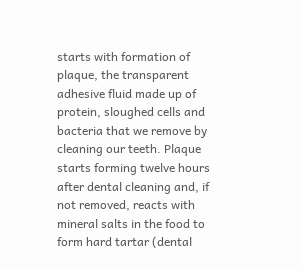starts with formation of plaque, the transparent adhesive fluid made up of protein, sloughed cells and bacteria that we remove by cleaning our teeth. Plaque starts forming twelve hours after dental cleaning and, if not removed, reacts with mineral salts in the food to form hard tartar (dental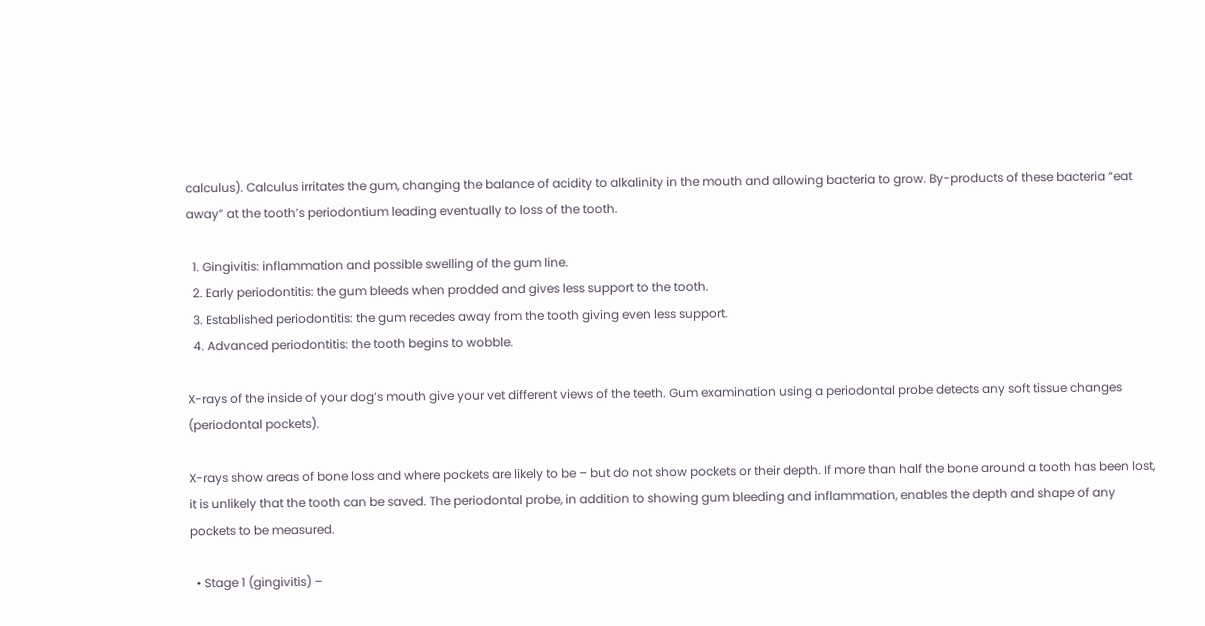calculus). Calculus irritates the gum, changing the balance of acidity to alkalinity in the mouth and allowing bacteria to grow. By-products of these bacteria “eat away” at the tooth’s periodontium leading eventually to loss of the tooth.

  1. Gingivitis: inflammation and possible swelling of the gum line.
  2. Early periodontitis: the gum bleeds when prodded and gives less support to the tooth.
  3. Established periodontitis: the gum recedes away from the tooth giving even less support.
  4. Advanced periodontitis: the tooth begins to wobble.

X-rays of the inside of your dog’s mouth give your vet different views of the teeth. Gum examination using a periodontal probe detects any soft tissue changes (periodontal pockets).

X-rays show areas of bone loss and where pockets are likely to be – but do not show pockets or their depth. If more than half the bone around a tooth has been lost, it is unlikely that the tooth can be saved. The periodontal probe, in addition to showing gum bleeding and inflammation, enables the depth and shape of any pockets to be measured.

  • Stage 1 (gingivitis) –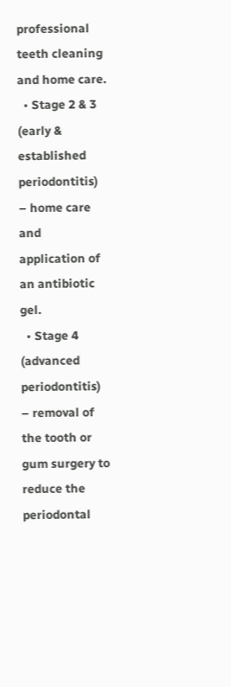professional teeth cleaning and home care.
  • Stage 2 & 3 (early & established periodontitis) – home care and application of an antibiotic gel.
  • Stage 4 (advanced periodontitis) – removal of the tooth or gum surgery to reduce the periodontal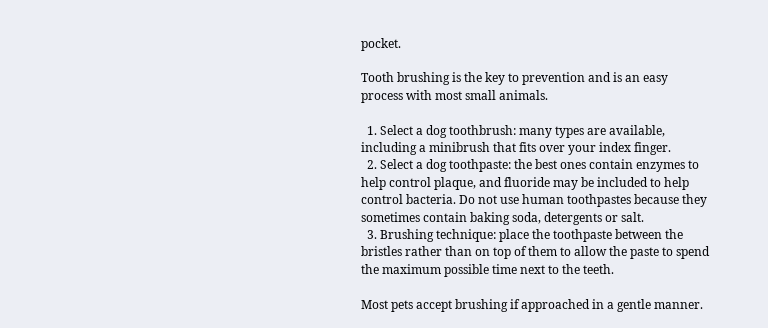pocket.

Tooth brushing is the key to prevention and is an easy process with most small animals.

  1. Select a dog toothbrush: many types are available, including a minibrush that fits over your index finger.
  2. Select a dog toothpaste: the best ones contain enzymes to help control plaque, and fluoride may be included to help control bacteria. Do not use human toothpastes because they sometimes contain baking soda, detergents or salt.
  3. Brushing technique: place the toothpaste between the bristles rather than on top of them to allow the paste to spend the maximum possible time next to the teeth.

Most pets accept brushing if approached in a gentle manner.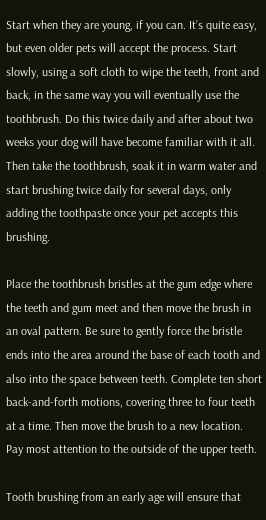Start when they are young, if you can. It’s quite easy, but even older pets will accept the process. Start slowly, using a soft cloth to wipe the teeth, front and back, in the same way you will eventually use the toothbrush. Do this twice daily and after about two weeks your dog will have become familiar with it all. Then take the toothbrush, soak it in warm water and start brushing twice daily for several days, only adding the toothpaste once your pet accepts this brushing.

Place the toothbrush bristles at the gum edge where the teeth and gum meet and then move the brush in an oval pattern. Be sure to gently force the bristle ends into the area around the base of each tooth and also into the space between teeth. Complete ten short back-and-forth motions, covering three to four teeth at a time. Then move the brush to a new location. Pay most attention to the outside of the upper teeth.

Tooth brushing from an early age will ensure that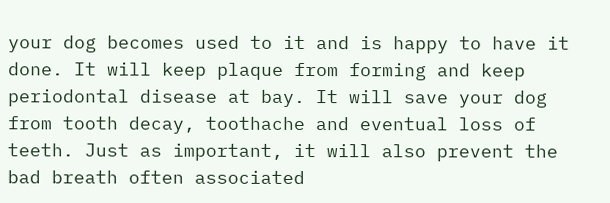your dog becomes used to it and is happy to have it done. It will keep plaque from forming and keep periodontal disease at bay. It will save your dog from tooth decay, toothache and eventual loss of teeth. Just as important, it will also prevent the bad breath often associated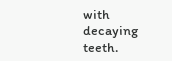with decaying teeth.